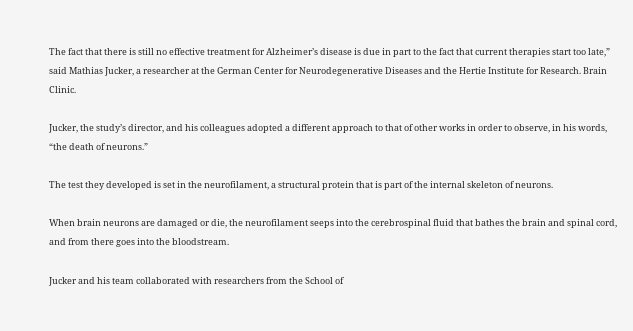The fact that there is still no effective treatment for Alzheimer’s disease is due in part to the fact that current therapies start too late,” said Mathias Jucker, a researcher at the German Center for Neurodegenerative Diseases and the Hertie Institute for Research. Brain Clinic.

Jucker, the study’s director, and his colleagues adopted a different approach to that of other works in order to observe, in his words, “the death of neurons.”

The test they developed is set in the neurofilament, a structural protein that is part of the internal skeleton of neurons.

When brain neurons are damaged or die, the neurofilament seeps into the cerebrospinal fluid that bathes the brain and spinal cord, and from there goes into the bloodstream.

Jucker and his team collaborated with researchers from the School of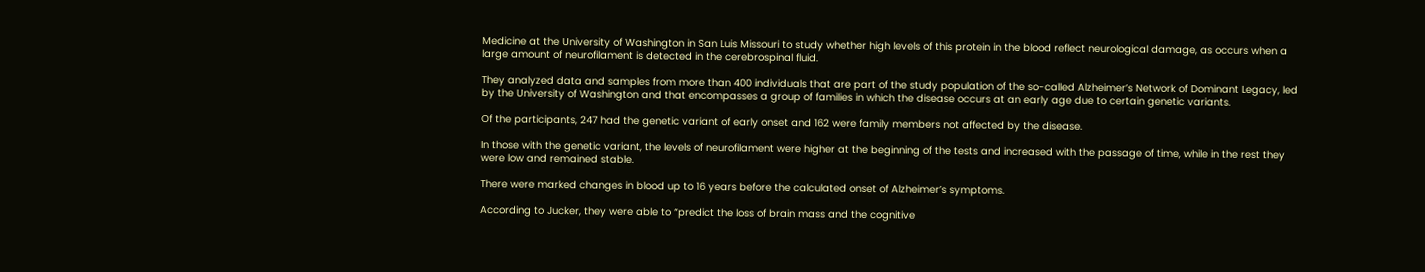Medicine at the University of Washington in San Luis Missouri to study whether high levels of this protein in the blood reflect neurological damage, as occurs when a large amount of neurofilament is detected in the cerebrospinal fluid.

They analyzed data and samples from more than 400 individuals that are part of the study population of the so-called Alzheimer’s Network of Dominant Legacy, led by the University of Washington and that encompasses a group of families in which the disease occurs at an early age due to certain genetic variants.

Of the participants, 247 had the genetic variant of early onset and 162 were family members not affected by the disease.

In those with the genetic variant, the levels of neurofilament were higher at the beginning of the tests and increased with the passage of time, while in the rest they were low and remained stable.

There were marked changes in blood up to 16 years before the calculated onset of Alzheimer’s symptoms.

According to Jucker, they were able to “predict the loss of brain mass and the cognitive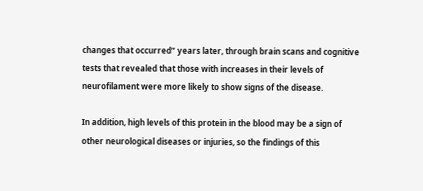changes that occurred” years later, through brain scans and cognitive tests that revealed that those with increases in their levels of neurofilament were more likely to show signs of the disease.

In addition, high levels of this protein in the blood may be a sign of other neurological diseases or injuries, so the findings of this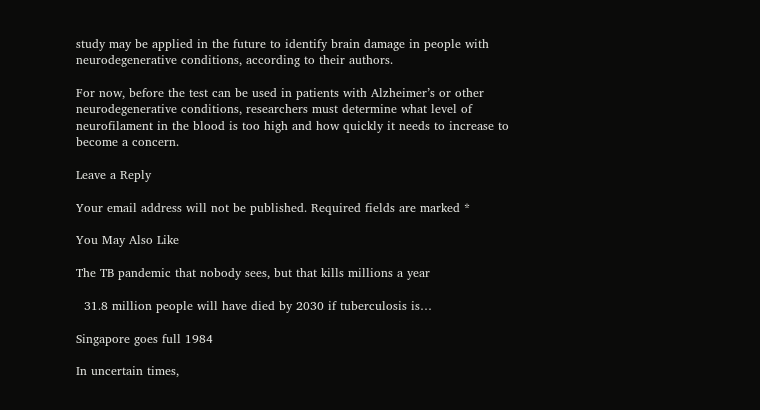study may be applied in the future to identify brain damage in people with neurodegenerative conditions, according to their authors.

For now, before the test can be used in patients with Alzheimer’s or other neurodegenerative conditions, researchers must determine what level of neurofilament in the blood is too high and how quickly it needs to increase to become a concern.

Leave a Reply

Your email address will not be published. Required fields are marked *

You May Also Like

The TB pandemic that nobody sees, but that kills millions a year

  31.8 million people will have died by 2030 if tuberculosis is…

Singapore goes full 1984

In uncertain times,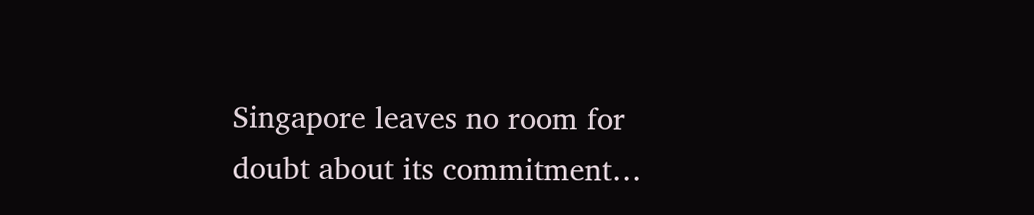Singapore leaves no room for doubt about its commitment…